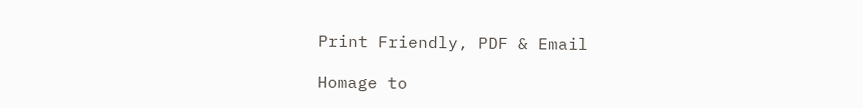Print Friendly, PDF & Email

Homage to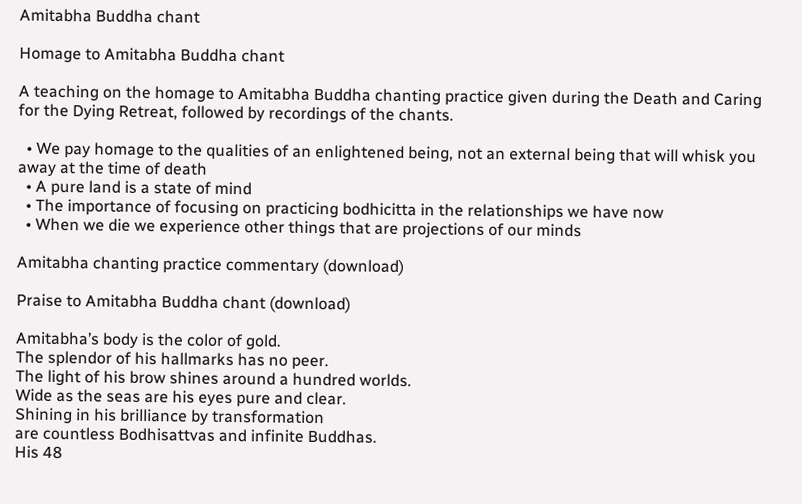Amitabha Buddha chant

Homage to Amitabha Buddha chant

A teaching on the homage to Amitabha Buddha chanting practice given during the Death and Caring for the Dying Retreat, followed by recordings of the chants.

  • We pay homage to the qualities of an enlightened being, not an external being that will whisk you away at the time of death
  • A pure land is a state of mind
  • The importance of focusing on practicing bodhicitta in the relationships we have now
  • When we die we experience other things that are projections of our minds

Amitabha chanting practice commentary (download)

Praise to Amitabha Buddha chant (download)

Amitabha’s body is the color of gold.
The splendor of his hallmarks has no peer.
The light of his brow shines around a hundred worlds.
Wide as the seas are his eyes pure and clear.
Shining in his brilliance by transformation
are countless Bodhisattvas and infinite Buddhas.
His 48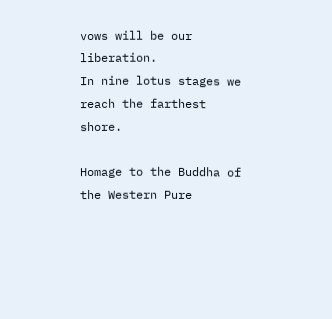vows will be our liberation.
In nine lotus stages we reach the farthest shore.

Homage to the Buddha of the Western Pure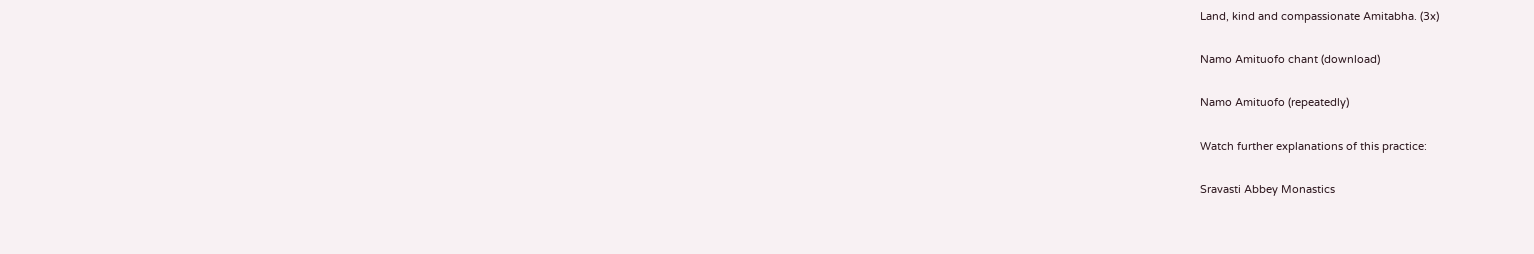Land, kind and compassionate Amitabha. (3x)

Namo Amituofo chant (download)

Namo Amituofo (repeatedly)

Watch further explanations of this practice:

Sravasti Abbey Monastics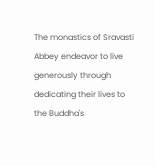The monastics of Sravasti Abbey endeavor to live generously through dedicating their lives to the Buddha's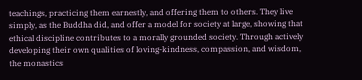teachings, practicing them earnestly, and offering them to others. They live simply, as the Buddha did, and offer a model for society at large, showing that ethical discipline contributes to a morally grounded society. Through actively developing their own qualities of loving-kindness, compassion, and wisdom, the monastics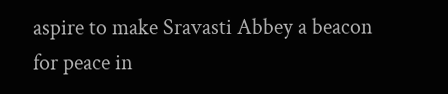aspire to make Sravasti Abbey a beacon for peace in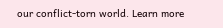our conflict-torn world. Learn more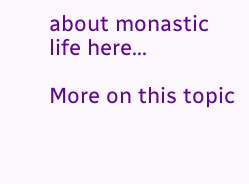about monastic life here...

More on this topic